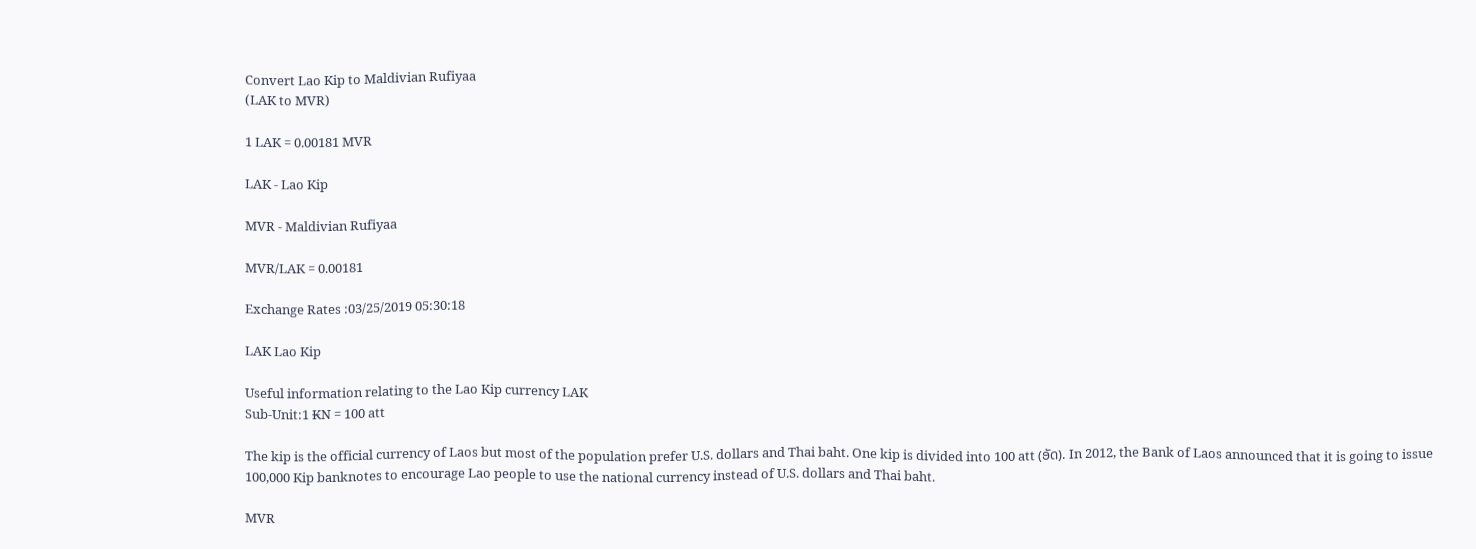Convert Lao Kip to Maldivian Rufiyaa
(LAK to MVR)

1 LAK = 0.00181 MVR

LAK - Lao Kip

MVR - Maldivian Rufiyaa

MVR/LAK = 0.00181

Exchange Rates :03/25/2019 05:30:18

LAK Lao Kip

Useful information relating to the Lao Kip currency LAK
Sub-Unit:1 ₭N = 100 att

The kip is the official currency of Laos but most of the population prefer U.S. dollars and Thai baht. One kip is divided into 100 att (ອັດ). In 2012, the Bank of Laos announced that it is going to issue 100,000 Kip banknotes to encourage Lao people to use the national currency instead of U.S. dollars and Thai baht.

MVR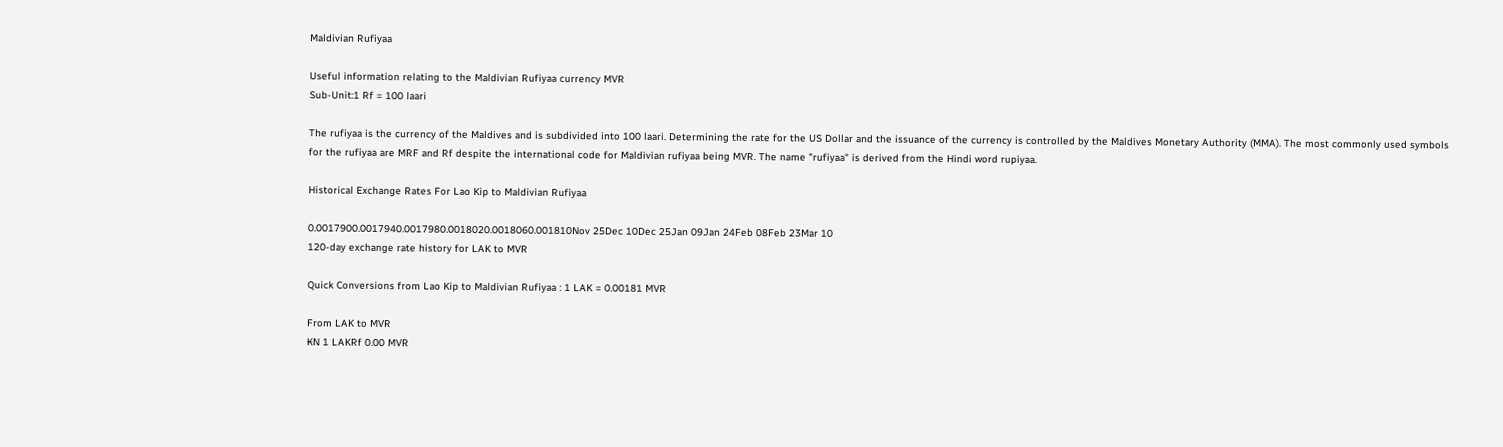Maldivian Rufiyaa

Useful information relating to the Maldivian Rufiyaa currency MVR
Sub-Unit:1 Rf = 100 laari

The rufiyaa is the currency of the Maldives and is subdivided into 100 laari. Determining the rate for the US Dollar and the issuance of the currency is controlled by the Maldives Monetary Authority (MMA). The most commonly used symbols for the rufiyaa are MRF and Rf despite the international code for Maldivian rufiyaa being MVR. The name "rufiyaa" is derived from the Hindi word rupiyaa.

Historical Exchange Rates For Lao Kip to Maldivian Rufiyaa

0.0017900.0017940.0017980.0018020.0018060.001810Nov 25Dec 10Dec 25Jan 09Jan 24Feb 08Feb 23Mar 10
120-day exchange rate history for LAK to MVR

Quick Conversions from Lao Kip to Maldivian Rufiyaa : 1 LAK = 0.00181 MVR

From LAK to MVR
₭N 1 LAKRf 0.00 MVR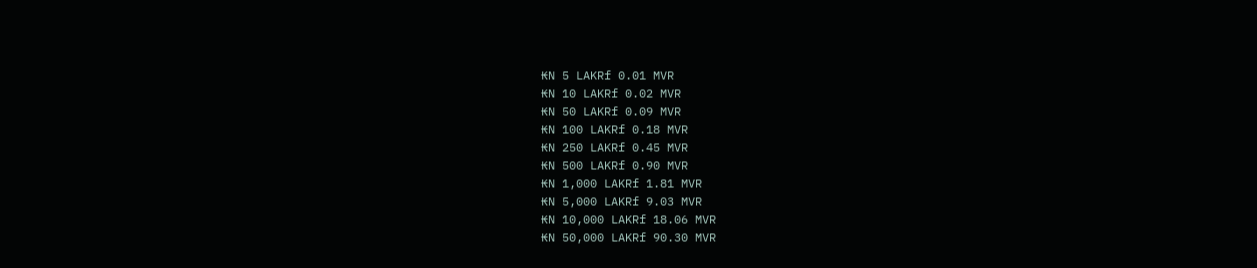₭N 5 LAKRf 0.01 MVR
₭N 10 LAKRf 0.02 MVR
₭N 50 LAKRf 0.09 MVR
₭N 100 LAKRf 0.18 MVR
₭N 250 LAKRf 0.45 MVR
₭N 500 LAKRf 0.90 MVR
₭N 1,000 LAKRf 1.81 MVR
₭N 5,000 LAKRf 9.03 MVR
₭N 10,000 LAKRf 18.06 MVR
₭N 50,000 LAKRf 90.30 MVR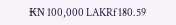₭N 100,000 LAKRf 180.59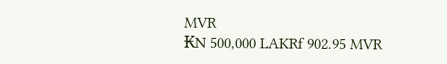MVR
₭N 500,000 LAKRf 902.95 MVR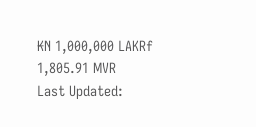₭N 1,000,000 LAKRf 1,805.91 MVR
Last Updated: